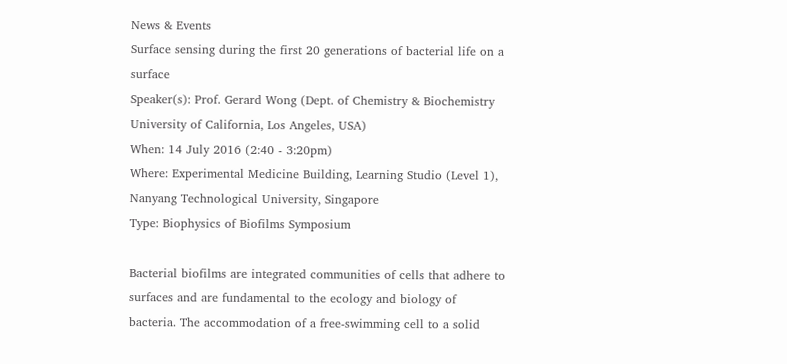News & Events
Surface sensing during the first 20 generations of bacterial life on a surface
Speaker(s): Prof. Gerard Wong (Dept. of Chemistry & Biochemistry University of California, Los Angeles, USA)
When: 14 July 2016 (2:40 - 3:20pm)
Where: Experimental Medicine Building, Learning Studio (Level 1), Nanyang Technological University, Singapore
Type: Biophysics of Biofilms Symposium

Bacterial biofilms are integrated communities of cells that adhere to surfaces and are fundamental to the ecology and biology of bacteria. The accommodation of a free-swimming cell to a solid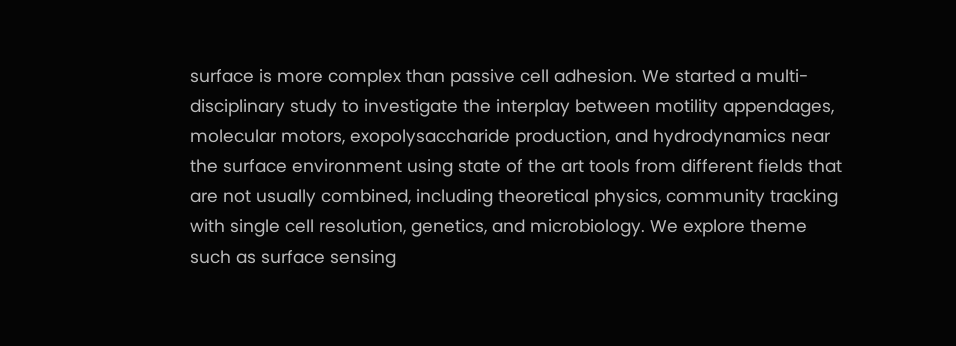surface is more complex than passive cell adhesion. We started a multi-disciplinary study to investigate the interplay between motility appendages, molecular motors, exopolysaccharide production, and hydrodynamics near the surface environment using state of the art tools from different fields that are not usually combined, including theoretical physics, community tracking with single cell resolution, genetics, and microbiology. We explore theme such as surface sensing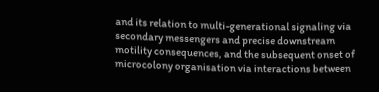and its relation to multi-generational signaling via secondary messengers and precise downstream motility consequences, and the subsequent onset of microcolony organisation via interactions between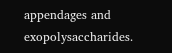appendages and exopolysaccharides.